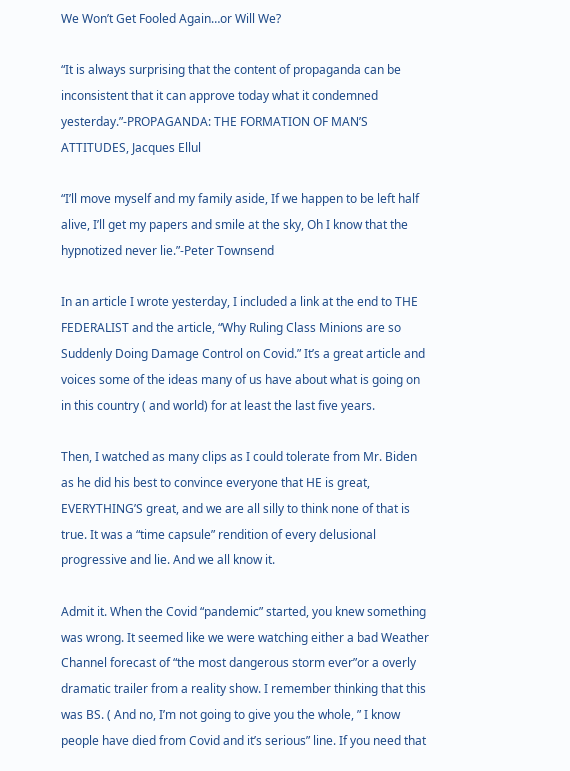We Won’t Get Fooled Again…or Will We?

“It is always surprising that the content of propaganda can be inconsistent that it can approve today what it condemned yesterday.”-PROPAGANDA: THE FORMATION OF MAN’S ATTITUDES, Jacques Ellul

“I’ll move myself and my family aside, If we happen to be left half alive, I’ll get my papers and smile at the sky, Oh I know that the hypnotized never lie.”-Peter Townsend

In an article I wrote yesterday, I included a link at the end to THE FEDERALIST and the article, “Why Ruling Class Minions are so Suddenly Doing Damage Control on Covid.” It’s a great article and voices some of the ideas many of us have about what is going on in this country ( and world) for at least the last five years.

Then, I watched as many clips as I could tolerate from Mr. Biden as he did his best to convince everyone that HE is great, EVERYTHING’S great, and we are all silly to think none of that is true. It was a “time capsule” rendition of every delusional progressive and lie. And we all know it.

Admit it. When the Covid “pandemic” started, you knew something was wrong. It seemed like we were watching either a bad Weather Channel forecast of “the most dangerous storm ever”or a overly dramatic trailer from a reality show. I remember thinking that this was BS. ( And no, I’m not going to give you the whole, ” I know people have died from Covid and it’s serious” line. If you need that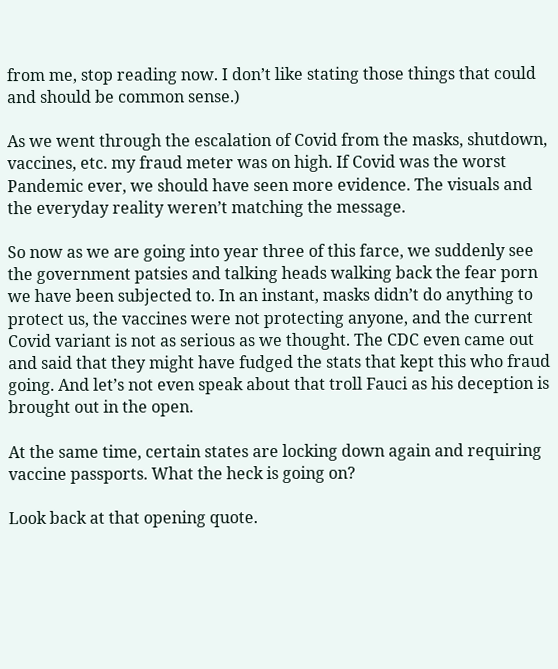from me, stop reading now. I don’t like stating those things that could and should be common sense.)

As we went through the escalation of Covid from the masks, shutdown, vaccines, etc. my fraud meter was on high. If Covid was the worst Pandemic ever, we should have seen more evidence. The visuals and the everyday reality weren’t matching the message.

So now as we are going into year three of this farce, we suddenly see the government patsies and talking heads walking back the fear porn we have been subjected to. In an instant, masks didn’t do anything to protect us, the vaccines were not protecting anyone, and the current Covid variant is not as serious as we thought. The CDC even came out and said that they might have fudged the stats that kept this who fraud going. And let’s not even speak about that troll Fauci as his deception is brought out in the open.

At the same time, certain states are locking down again and requiring vaccine passports. What the heck is going on?

Look back at that opening quote.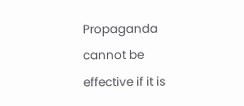Propaganda cannot be effective if it is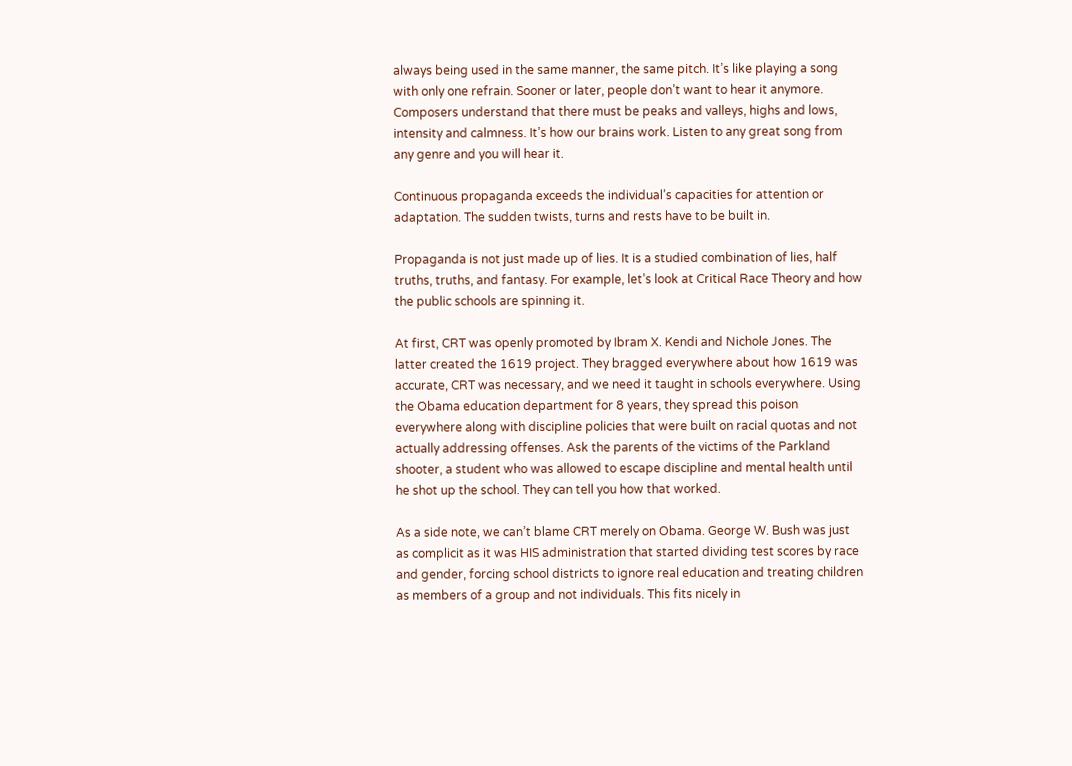always being used in the same manner, the same pitch. It’s like playing a song with only one refrain. Sooner or later, people don’t want to hear it anymore. Composers understand that there must be peaks and valleys, highs and lows, intensity and calmness. It’s how our brains work. Listen to any great song from any genre and you will hear it.

Continuous propaganda exceeds the individual’s capacities for attention or adaptation. The sudden twists, turns and rests have to be built in.

Propaganda is not just made up of lies. It is a studied combination of lies, half truths, truths, and fantasy. For example, let’s look at Critical Race Theory and how the public schools are spinning it.

At first, CRT was openly promoted by Ibram X. Kendi and Nichole Jones. The latter created the 1619 project. They bragged everywhere about how 1619 was accurate, CRT was necessary, and we need it taught in schools everywhere. Using the Obama education department for 8 years, they spread this poison everywhere along with discipline policies that were built on racial quotas and not actually addressing offenses. Ask the parents of the victims of the Parkland shooter, a student who was allowed to escape discipline and mental health until he shot up the school. They can tell you how that worked.

As a side note, we can’t blame CRT merely on Obama. George W. Bush was just as complicit as it was HIS administration that started dividing test scores by race and gender, forcing school districts to ignore real education and treating children as members of a group and not individuals. This fits nicely in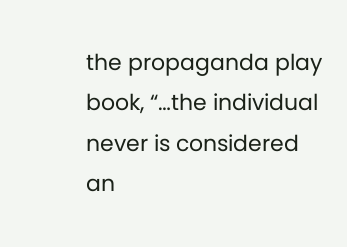the propaganda play book, “…the individual never is considered an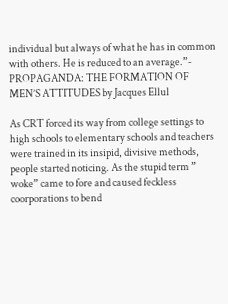individual but always of what he has in common with others. He is reduced to an average.”- PROPAGANDA: THE FORMATION OF MEN’S ATTITUDES by Jacques Ellul

As CRT forced its way from college settings to high schools to elementary schools and teachers were trained in its insipid, divisive methods, people started noticing. As the stupid term ” woke” came to fore and caused feckless coorporations to bend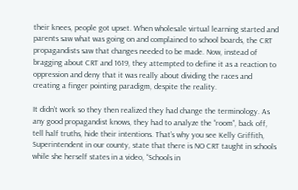their knees, people got upset. When wholesale virtual learning started and parents saw what was going on and complained to school boards, the CRT propagandists saw that changes needed to be made. Now, instead of bragging about CRT and 1619, they attempted to define it as a reaction to oppression and deny that it was really about dividing the races and creating a finger pointing paradigm, despite the reality.

It didn’t work so they then realized they had change the terminology. As any good propagandist knows, they had to analyze the “room”, back off, tell half truths, hide their intentions. That’s why you see Kelly Griffith, Superintendent in our county, state that there is NO CRT taught in schools while she herself states in a video, “Schools in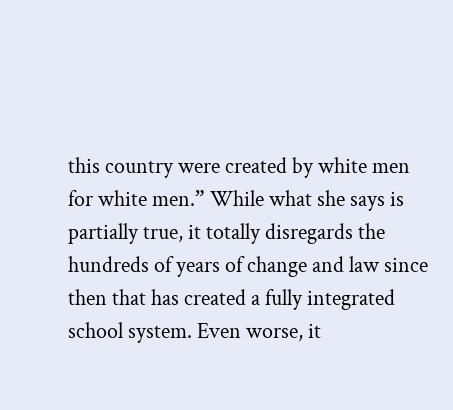this country were created by white men for white men.” While what she says is partially true, it totally disregards the hundreds of years of change and law since then that has created a fully integrated school system. Even worse, it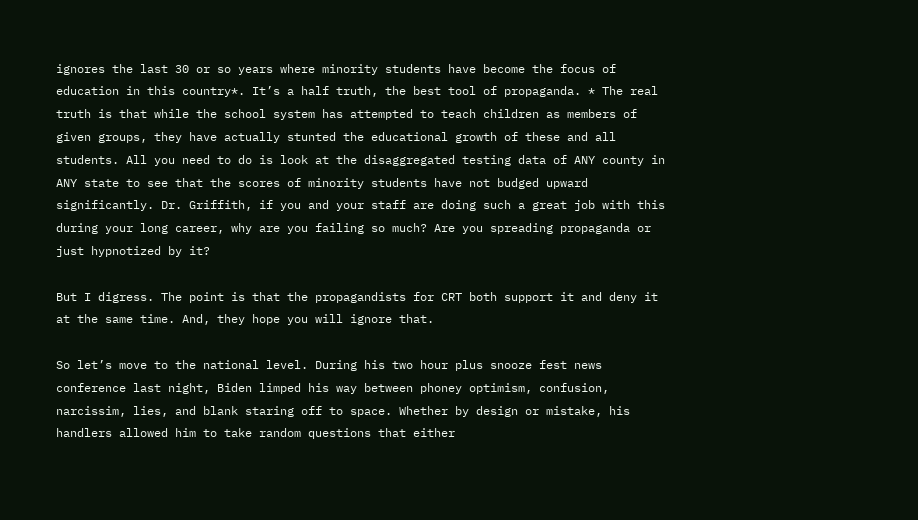ignores the last 30 or so years where minority students have become the focus of education in this country*. It’s a half truth, the best tool of propaganda. * The real truth is that while the school system has attempted to teach children as members of given groups, they have actually stunted the educational growth of these and all students. All you need to do is look at the disaggregated testing data of ANY county in ANY state to see that the scores of minority students have not budged upward significantly. Dr. Griffith, if you and your staff are doing such a great job with this during your long career, why are you failing so much? Are you spreading propaganda or just hypnotized by it?

But I digress. The point is that the propagandists for CRT both support it and deny it at the same time. And, they hope you will ignore that.

So let’s move to the national level. During his two hour plus snooze fest news conference last night, Biden limped his way between phoney optimism, confusion, narcissim, lies, and blank staring off to space. Whether by design or mistake, his handlers allowed him to take random questions that either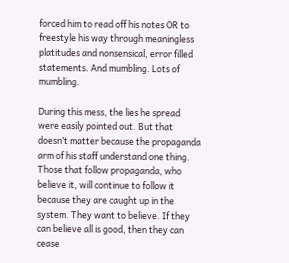forced him to read off his notes OR to freestyle his way through meaningless platitudes and nonsensical, error filled statements. And mumbling. Lots of mumbling.

During this mess, the lies he spread were easily pointed out. But that doesn’t matter because the propaganda arm of his staff understand one thing. Those that follow propaganda, who believe it, will continue to follow it because they are caught up in the system. They want to believe. If they can believe all is good, then they can cease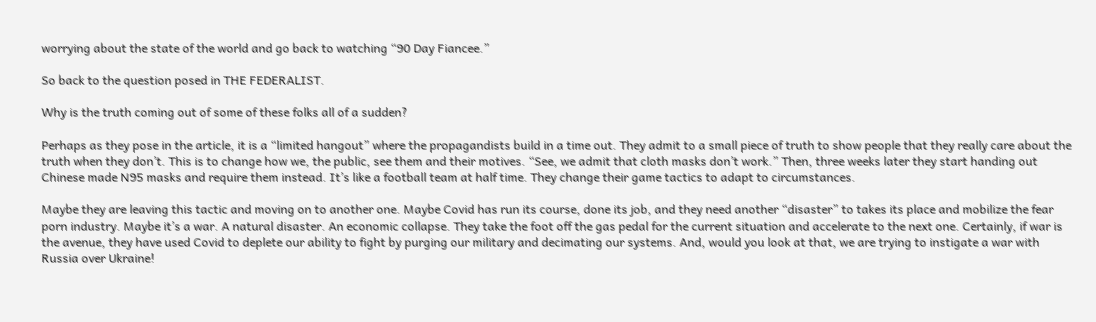worrying about the state of the world and go back to watching “90 Day Fiancee.”

So back to the question posed in THE FEDERALIST.

Why is the truth coming out of some of these folks all of a sudden?

Perhaps as they pose in the article, it is a “limited hangout” where the propagandists build in a time out. They admit to a small piece of truth to show people that they really care about the truth when they don’t. This is to change how we, the public, see them and their motives. “See, we admit that cloth masks don’t work.” Then, three weeks later they start handing out Chinese made N95 masks and require them instead. It’s like a football team at half time. They change their game tactics to adapt to circumstances.

Maybe they are leaving this tactic and moving on to another one. Maybe Covid has run its course, done its job, and they need another “disaster” to takes its place and mobilize the fear porn industry. Maybe it’s a war. A natural disaster. An economic collapse. They take the foot off the gas pedal for the current situation and accelerate to the next one. Certainly, if war is the avenue, they have used Covid to deplete our ability to fight by purging our military and decimating our systems. And, would you look at that, we are trying to instigate a war with Russia over Ukraine!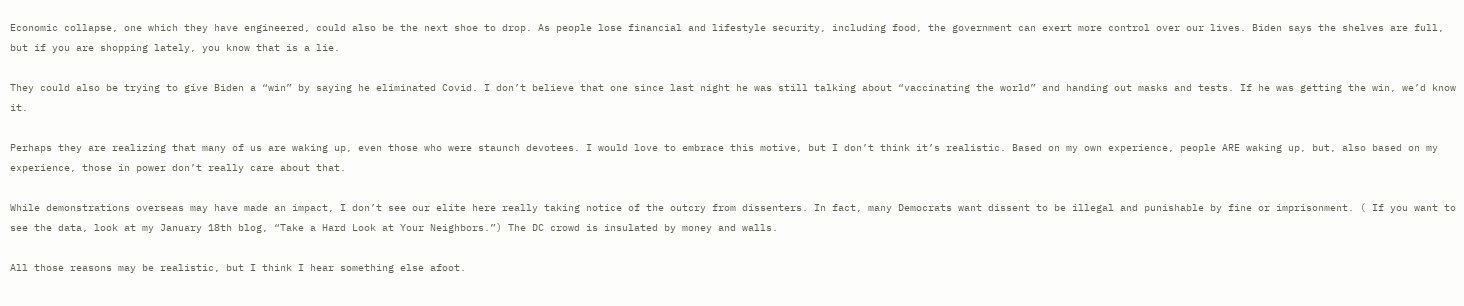Economic collapse, one which they have engineered, could also be the next shoe to drop. As people lose financial and lifestyle security, including food, the government can exert more control over our lives. Biden says the shelves are full, but if you are shopping lately, you know that is a lie.

They could also be trying to give Biden a “win” by saying he eliminated Covid. I don’t believe that one since last night he was still talking about “vaccinating the world” and handing out masks and tests. If he was getting the win, we’d know it.

Perhaps they are realizing that many of us are waking up, even those who were staunch devotees. I would love to embrace this motive, but I don’t think it’s realistic. Based on my own experience, people ARE waking up, but, also based on my experience, those in power don’t really care about that.

While demonstrations overseas may have made an impact, I don’t see our elite here really taking notice of the outcry from dissenters. In fact, many Democrats want dissent to be illegal and punishable by fine or imprisonment. ( If you want to see the data, look at my January 18th blog, “Take a Hard Look at Your Neighbors.”) The DC crowd is insulated by money and walls.

All those reasons may be realistic, but I think I hear something else afoot.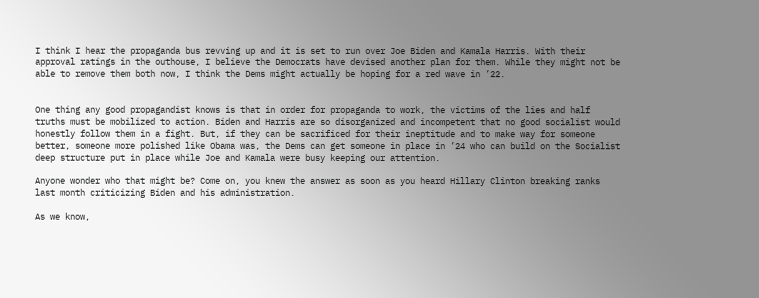I think I hear the propaganda bus revving up and it is set to run over Joe Biden and Kamala Harris. With their approval ratings in the outhouse, I believe the Democrats have devised another plan for them. While they might not be able to remove them both now, I think the Dems might actually be hoping for a red wave in ’22.


One thing any good propagandist knows is that in order for propaganda to work, the victims of the lies and half truths must be mobilized to action. Biden and Harris are so disorganized and incompetent that no good socialist would honestly follow them in a fight. But, if they can be sacrificed for their ineptitude and to make way for someone better, someone more polished like Obama was, the Dems can get someone in place in ’24 who can build on the Socialist deep structure put in place while Joe and Kamala were busy keeping our attention.

Anyone wonder who that might be? Come on, you knew the answer as soon as you heard Hillary Clinton breaking ranks last month criticizing Biden and his administration.

As we know,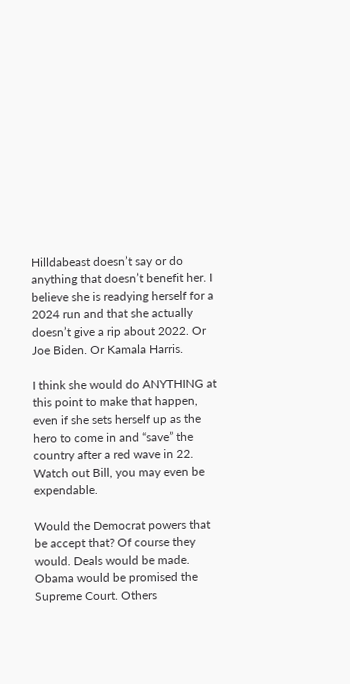Hilldabeast doesn’t say or do anything that doesn’t benefit her. I believe she is readying herself for a 2024 run and that she actually doesn’t give a rip about 2022. Or Joe Biden. Or Kamala Harris.

I think she would do ANYTHING at this point to make that happen, even if she sets herself up as the hero to come in and “save” the country after a red wave in 22. Watch out Bill, you may even be expendable.

Would the Democrat powers that be accept that? Of course they would. Deals would be made. Obama would be promised the Supreme Court. Others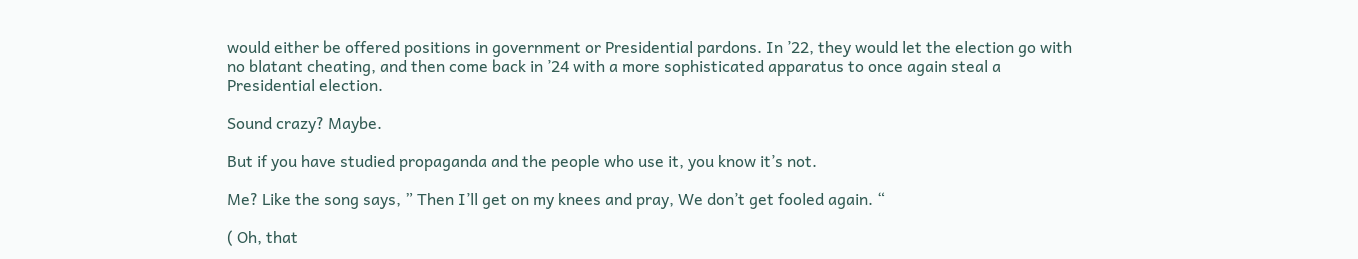would either be offered positions in government or Presidential pardons. In ’22, they would let the election go with no blatant cheating, and then come back in ’24 with a more sophisticated apparatus to once again steal a Presidential election.

Sound crazy? Maybe.

But if you have studied propaganda and the people who use it, you know it’s not.

Me? Like the song says, ” Then I’ll get on my knees and pray, We don’t get fooled again. “

( Oh, that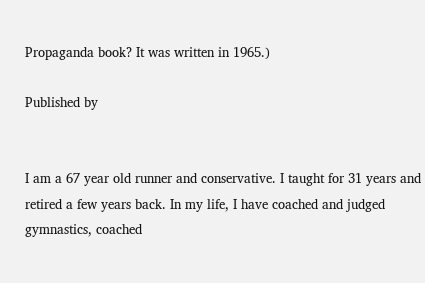Propaganda book? It was written in 1965.)

Published by


I am a 67 year old runner and conservative. I taught for 31 years and retired a few years back. In my life, I have coached and judged gymnastics, coached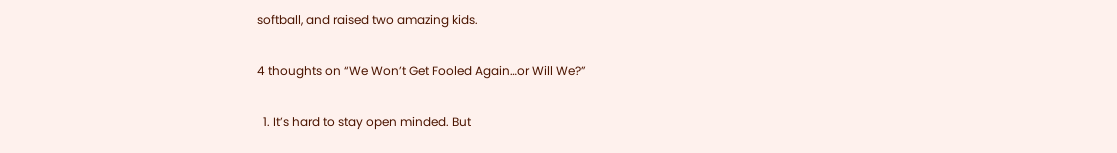softball, and raised two amazing kids.

4 thoughts on “We Won’t Get Fooled Again…or Will We?”

  1. It’s hard to stay open minded. But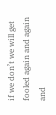if we don’t we will get fooled again and again and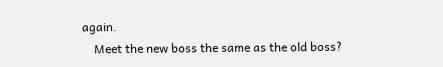again.
    Meet the new boss the same as the old boss?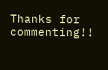Thanks for commenting!!